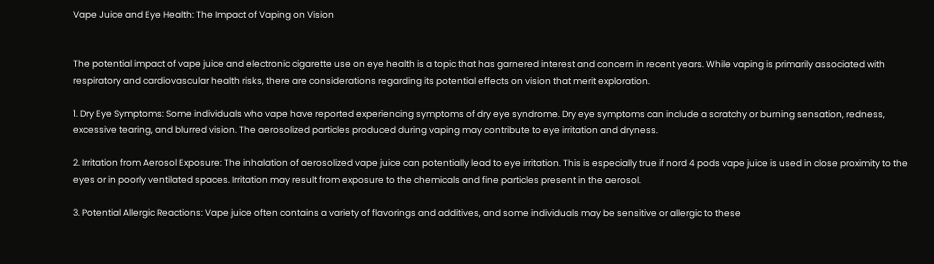Vape Juice and Eye Health: The Impact of Vaping on Vision


The potential impact of vape juice and electronic cigarette use on eye health is a topic that has garnered interest and concern in recent years. While vaping is primarily associated with respiratory and cardiovascular health risks, there are considerations regarding its potential effects on vision that merit exploration.

1. Dry Eye Symptoms: Some individuals who vape have reported experiencing symptoms of dry eye syndrome. Dry eye symptoms can include a scratchy or burning sensation, redness, excessive tearing, and blurred vision. The aerosolized particles produced during vaping may contribute to eye irritation and dryness.

2. Irritation from Aerosol Exposure: The inhalation of aerosolized vape juice can potentially lead to eye irritation. This is especially true if nord 4 pods vape juice is used in close proximity to the eyes or in poorly ventilated spaces. Irritation may result from exposure to the chemicals and fine particles present in the aerosol.

3. Potential Allergic Reactions: Vape juice often contains a variety of flavorings and additives, and some individuals may be sensitive or allergic to these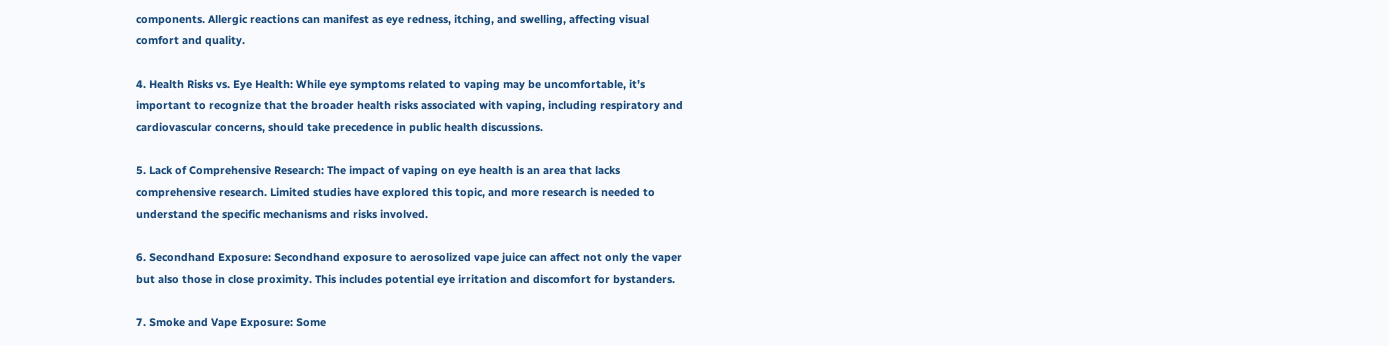components. Allergic reactions can manifest as eye redness, itching, and swelling, affecting visual comfort and quality.

4. Health Risks vs. Eye Health: While eye symptoms related to vaping may be uncomfortable, it’s important to recognize that the broader health risks associated with vaping, including respiratory and cardiovascular concerns, should take precedence in public health discussions.

5. Lack of Comprehensive Research: The impact of vaping on eye health is an area that lacks comprehensive research. Limited studies have explored this topic, and more research is needed to understand the specific mechanisms and risks involved.

6. Secondhand Exposure: Secondhand exposure to aerosolized vape juice can affect not only the vaper but also those in close proximity. This includes potential eye irritation and discomfort for bystanders.

7. Smoke and Vape Exposure: Some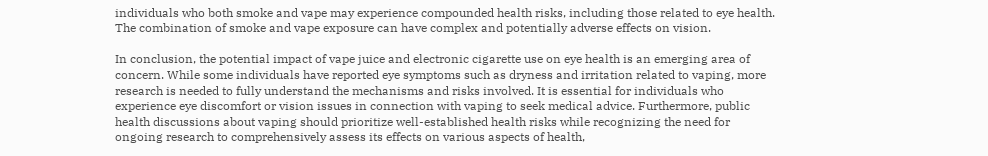individuals who both smoke and vape may experience compounded health risks, including those related to eye health. The combination of smoke and vape exposure can have complex and potentially adverse effects on vision.

In conclusion, the potential impact of vape juice and electronic cigarette use on eye health is an emerging area of concern. While some individuals have reported eye symptoms such as dryness and irritation related to vaping, more research is needed to fully understand the mechanisms and risks involved. It is essential for individuals who experience eye discomfort or vision issues in connection with vaping to seek medical advice. Furthermore, public health discussions about vaping should prioritize well-established health risks while recognizing the need for ongoing research to comprehensively assess its effects on various aspects of health,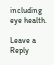including eye health.

Leave a Reply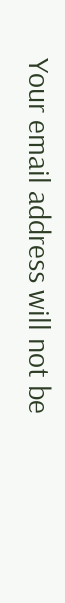Your email address will not be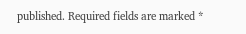published. Required fields are marked *